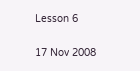Lesson 6

17 Nov 2008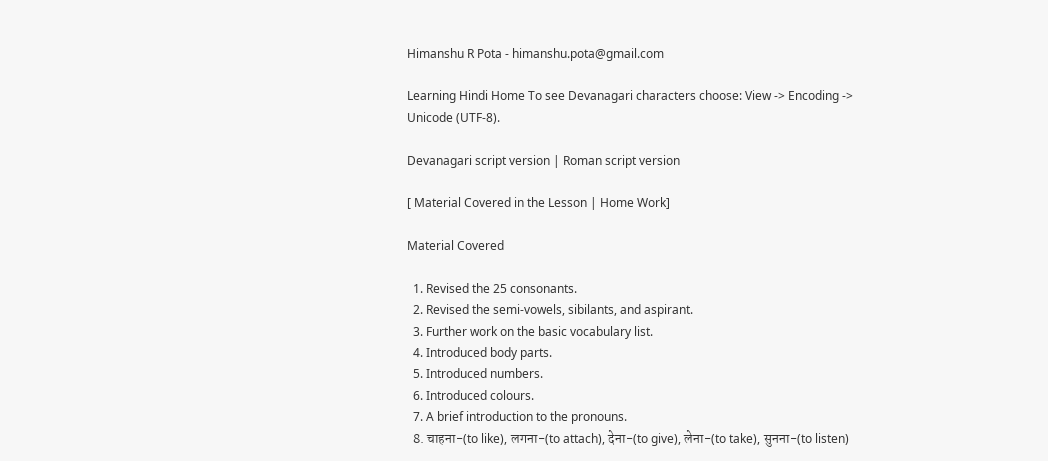Himanshu R Pota - himanshu.pota@gmail.com

Learning Hindi Home To see Devanagari characters choose: View -> Encoding -> Unicode (UTF-8).

Devanagari script version | Roman script version

[ Material Covered in the Lesson | Home Work]

Material Covered

  1. Revised the 25 consonants.
  2. Revised the semi-vowels, sibilants, and aspirant.
  3. Further work on the basic vocabulary list.
  4. Introduced body parts.
  5. Introduced numbers.
  6. Introduced colours.
  7. A brief introduction to the pronouns.
  8. चाहना-(to like), लगना-(to attach), देना-(to give), लेना-(to take), सुनना-(to listen)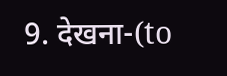9. देखना-(to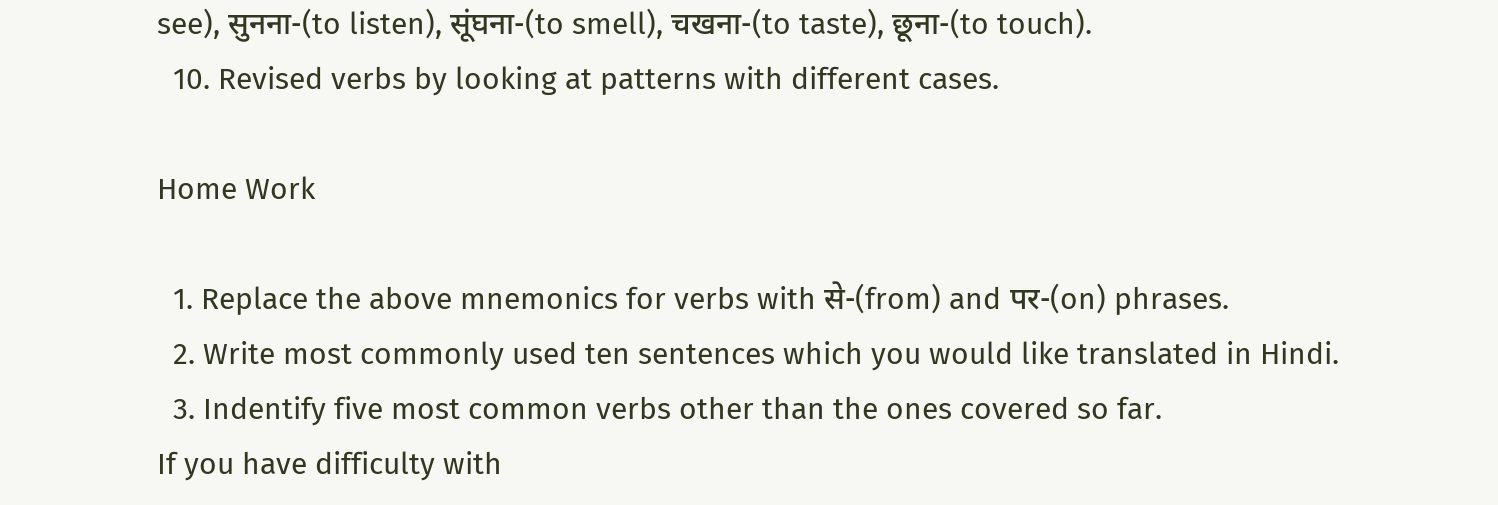see), सुनना-(to listen), सूंघना-(to smell), चखना-(to taste), छूना-(to touch).
  10. Revised verbs by looking at patterns with different cases.

Home Work

  1. Replace the above mnemonics for verbs with से-(from) and पर-(on) phrases.
  2. Write most commonly used ten sentences which you would like translated in Hindi.
  3. Indentify five most common verbs other than the ones covered so far.
If you have difficulty with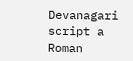Devanagari script a Roman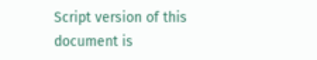Script version of this document is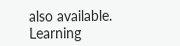also available.
Learning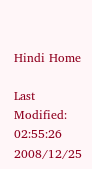Hindi Home

Last Modified: 02:55:26 2008/12/25